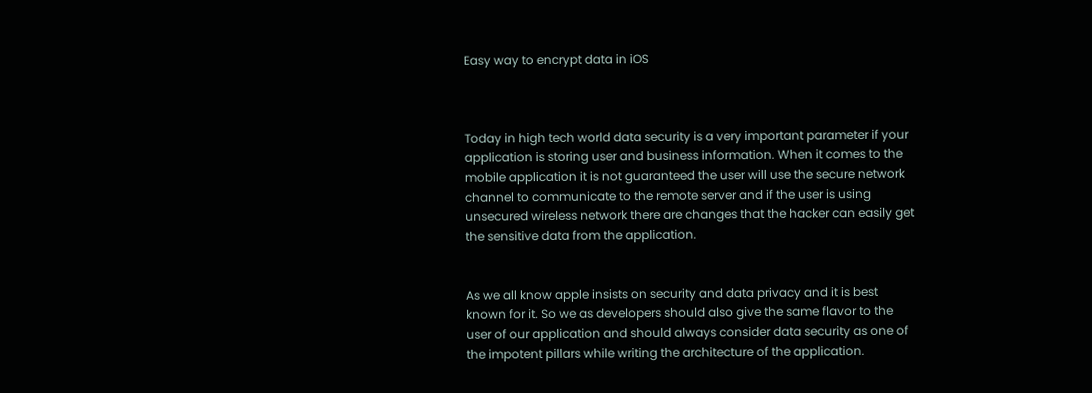Easy way to encrypt data in iOS



Today in high tech world data security is a very important parameter if your application is storing user and business information. When it comes to the mobile application it is not guaranteed the user will use the secure network channel to communicate to the remote server and if the user is using unsecured wireless network there are changes that the hacker can easily get the sensitive data from the application.


As we all know apple insists on security and data privacy and it is best known for it. So we as developers should also give the same flavor to the user of our application and should always consider data security as one of the impotent pillars while writing the architecture of the application.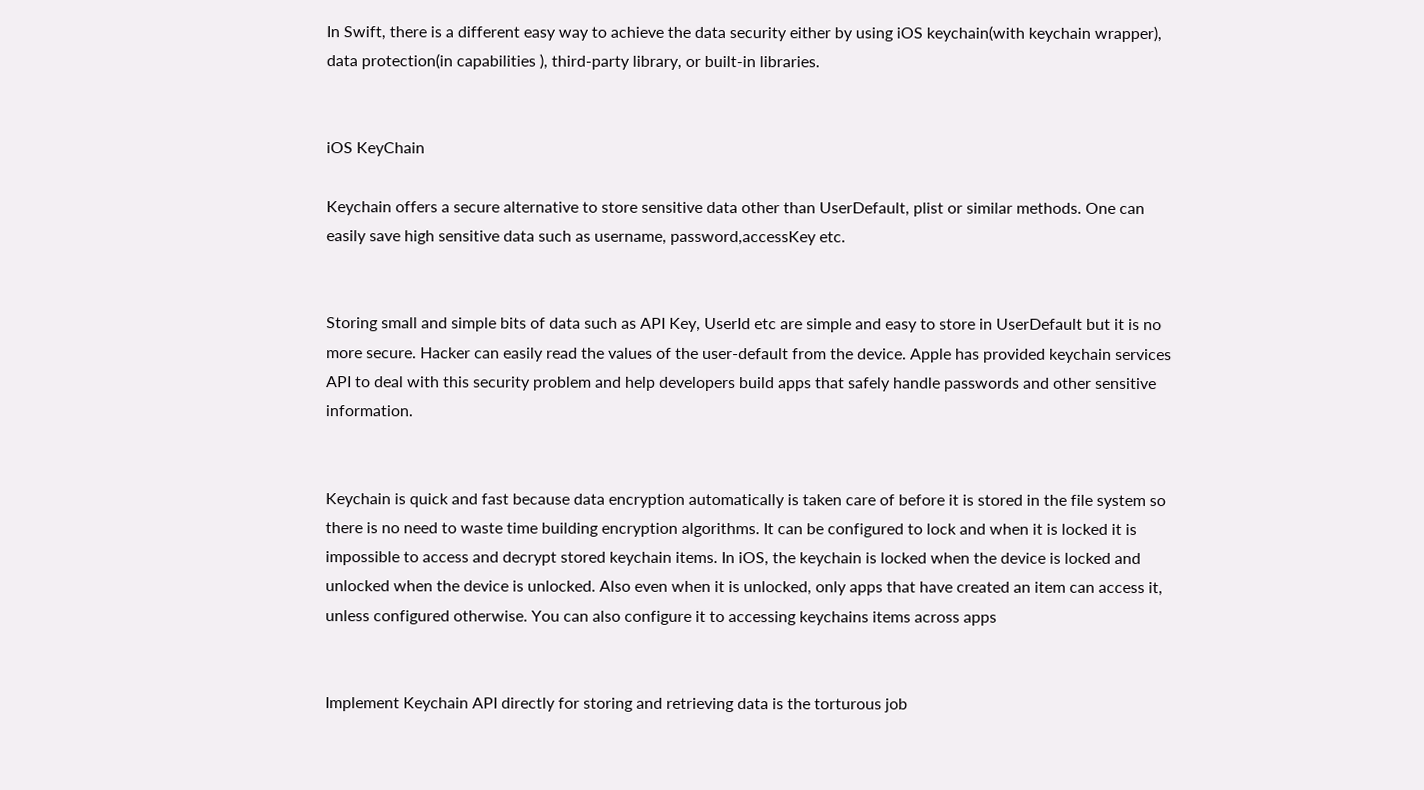In Swift, there is a different easy way to achieve the data security either by using iOS keychain(with keychain wrapper), data protection(in capabilities ), third-party library, or built-in libraries.


iOS KeyChain

Keychain offers a secure alternative to store sensitive data other than UserDefault, plist or similar methods. One can easily save high sensitive data such as username, password,accessKey etc.


Storing small and simple bits of data such as API Key, UserId etc are simple and easy to store in UserDefault but it is no more secure. Hacker can easily read the values of the user-default from the device. Apple has provided keychain services API to deal with this security problem and help developers build apps that safely handle passwords and other sensitive information.


Keychain is quick and fast because data encryption automatically is taken care of before it is stored in the file system so there is no need to waste time building encryption algorithms. It can be configured to lock and when it is locked it is impossible to access and decrypt stored keychain items. In iOS, the keychain is locked when the device is locked and unlocked when the device is unlocked. Also even when it is unlocked, only apps that have created an item can access it, unless configured otherwise. You can also configure it to accessing keychains items across apps


Implement Keychain API directly for storing and retrieving data is the torturous job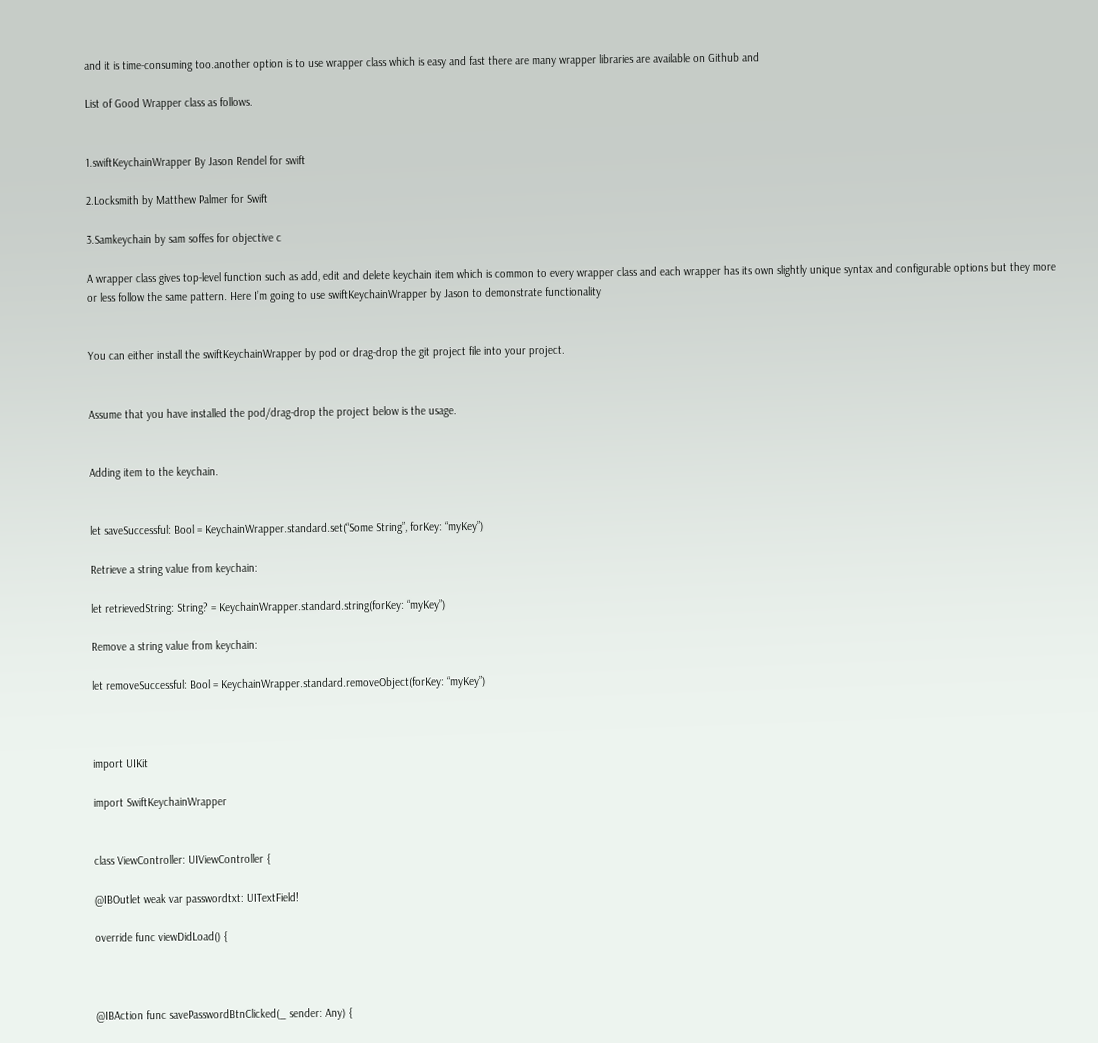and it is time-consuming too.another option is to use wrapper class which is easy and fast there are many wrapper libraries are available on Github and

List of Good Wrapper class as follows.


1.swiftKeychainWrapper By Jason Rendel for swift

2.Locksmith by Matthew Palmer for Swift

3.Samkeychain by sam soffes for objective c

A wrapper class gives top-level function such as add, edit and delete keychain item which is common to every wrapper class and each wrapper has its own slightly unique syntax and configurable options but they more or less follow the same pattern. Here I’m going to use swiftKeychainWrapper by Jason to demonstrate functionality


You can either install the swiftKeychainWrapper by pod or drag-drop the git project file into your project.


Assume that you have installed the pod/drag-drop the project below is the usage.


Adding item to the keychain.


let saveSuccessful: Bool = KeychainWrapper.standard.set(“Some String”, forKey: “myKey”)

Retrieve a string value from keychain:

let retrievedString: String? = KeychainWrapper.standard.string(forKey: “myKey”)

Remove a string value from keychain:

let removeSuccessful: Bool = KeychainWrapper.standard.removeObject(forKey: “myKey”)



import UIKit

import SwiftKeychainWrapper


class ViewController: UIViewController {

@IBOutlet weak var passwordtxt: UITextField!

override func viewDidLoad() {



@IBAction func savePasswordBtnClicked(_ sender: Any) {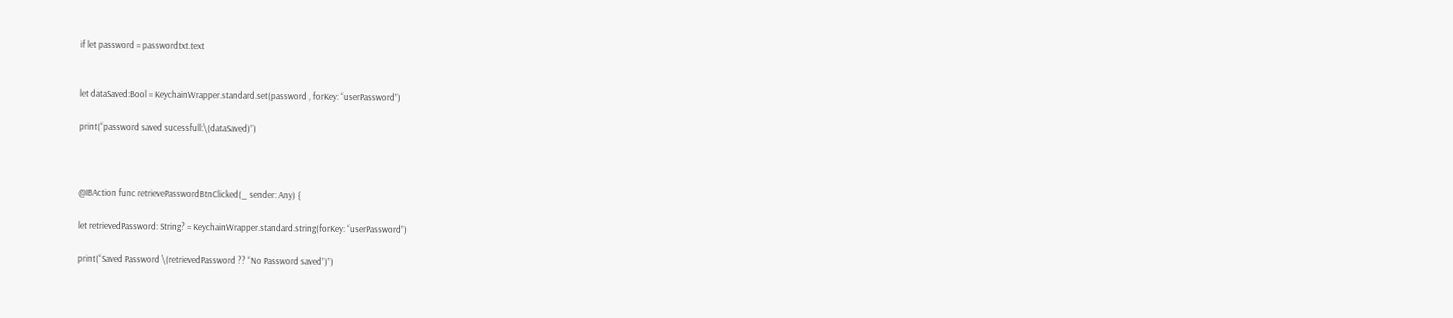if let password = passwordtxt.text


let dataSaved:Bool = KeychainWrapper.standard.set(password , forKey: “userPassword”)

print(“password saved sucessfull:\(dataSaved)”)



@IBAction func retrievePasswordBtnClicked(_ sender: Any) {

let retrievedPassword: String? = KeychainWrapper.standard.string(forKey: “userPassword”)

print(“Saved Password \(retrievedPassword ?? “No Password saved”)”)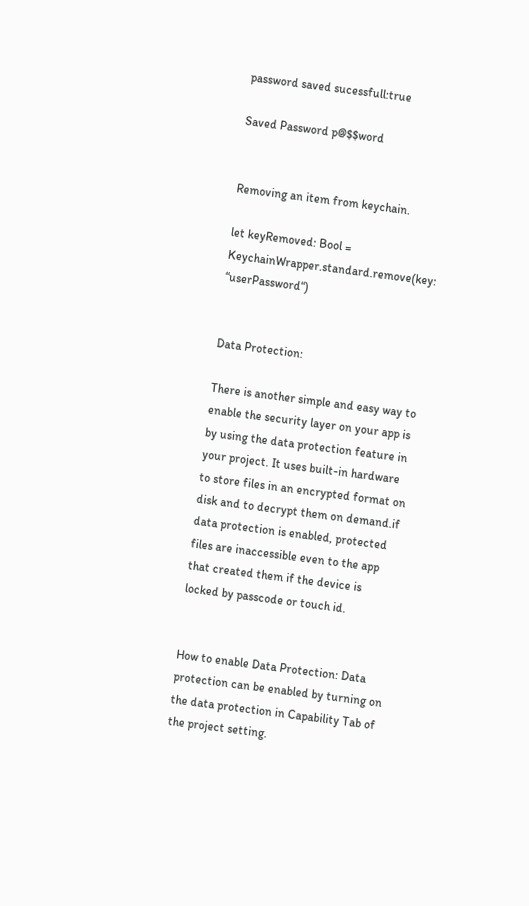password saved sucessfull:true

Saved Password p@$$word


Removing an item from keychain.

let keyRemoved: Bool = KeychainWrapper.standard.remove(key: “userPassword“)


Data Protection:

There is another simple and easy way to enable the security layer on your app is by using the data protection feature in your project. It uses built-in hardware to store files in an encrypted format on disk and to decrypt them on demand.if data protection is enabled, protected files are inaccessible even to the app that created them if the device is locked by passcode or touch id.


How to enable Data Protection: Data protection can be enabled by turning on the data protection in Capability Tab of the project setting.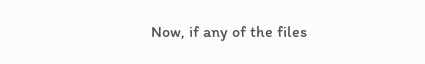Now, if any of the files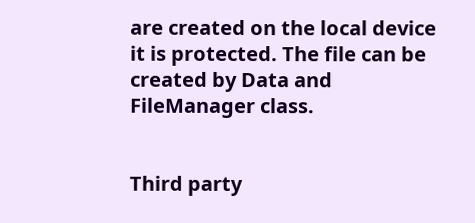are created on the local device it is protected. The file can be created by Data and FileManager class.


Third party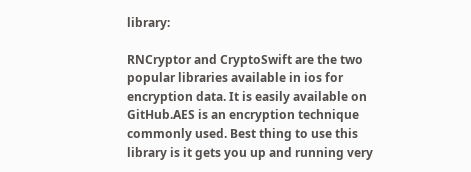library:

RNCryptor and CryptoSwift are the two popular libraries available in ios for encryption data. It is easily available on GitHub.AES is an encryption technique commonly used. Best thing to use this library is it gets you up and running very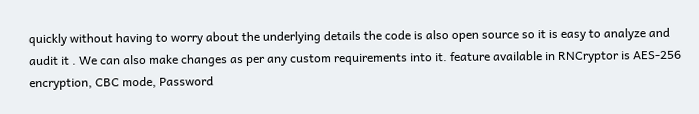quickly without having to worry about the underlying details the code is also open source so it is easy to analyze and audit it . We can also make changes as per any custom requirements into it. feature available in RNCryptor is AES-256 encryption, CBC mode, Password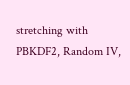stretching with PBKDF2, Random IV,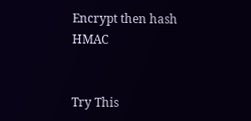Encrypt then hash HMAC


Try This